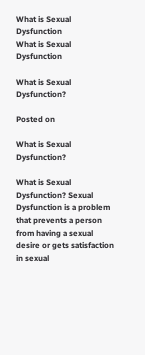What is Sexual Dysfunction
What is Sexual Dysfunction

What is Sexual Dysfunction?

Posted on

What is Sexual Dysfunction?

What is Sexual Dysfunction? Sexual Dysfunction is a problem that prevents a person from having a sexual desire or gets satisfaction in sexual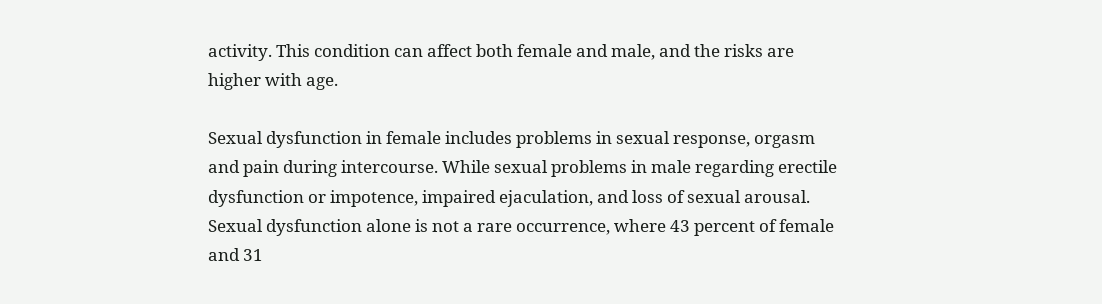activity. This condition can affect both female and male, and the risks are higher with age.

Sexual dysfunction in female includes problems in sexual response, orgasm and pain during intercourse. While sexual problems in male regarding erectile dysfunction or impotence, impaired ejaculation, and loss of sexual arousal. Sexual dysfunction alone is not a rare occurrence, where 43 percent of female and 31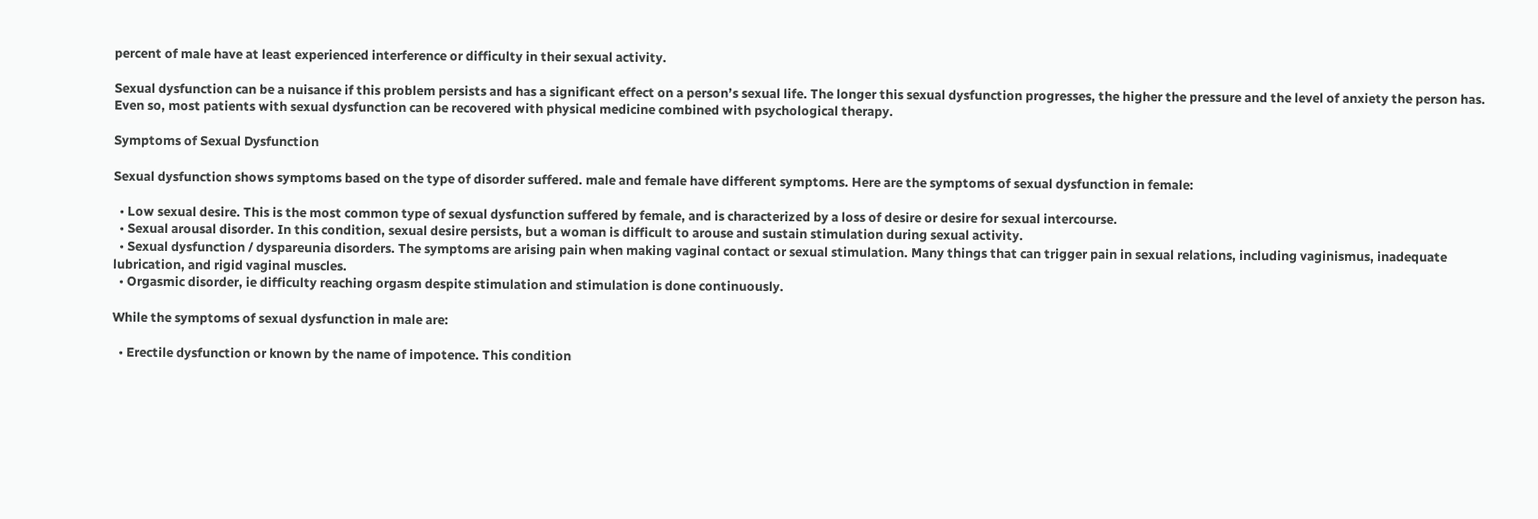percent of male have at least experienced interference or difficulty in their sexual activity.

Sexual dysfunction can be a nuisance if this problem persists and has a significant effect on a person’s sexual life. The longer this sexual dysfunction progresses, the higher the pressure and the level of anxiety the person has. Even so, most patients with sexual dysfunction can be recovered with physical medicine combined with psychological therapy.

Symptoms of Sexual Dysfunction

Sexual dysfunction shows symptoms based on the type of disorder suffered. male and female have different symptoms. Here are the symptoms of sexual dysfunction in female:

  • Low sexual desire. This is the most common type of sexual dysfunction suffered by female, and is characterized by a loss of desire or desire for sexual intercourse.
  • Sexual arousal disorder. In this condition, sexual desire persists, but a woman is difficult to arouse and sustain stimulation during sexual activity.
  • Sexual dysfunction / dyspareunia disorders. The symptoms are arising pain when making vaginal contact or sexual stimulation. Many things that can trigger pain in sexual relations, including vaginismus, inadequate lubrication, and rigid vaginal muscles.
  • Orgasmic disorder, ie difficulty reaching orgasm despite stimulation and stimulation is done continuously.

While the symptoms of sexual dysfunction in male are:

  • Erectile dysfunction or known by the name of impotence. This condition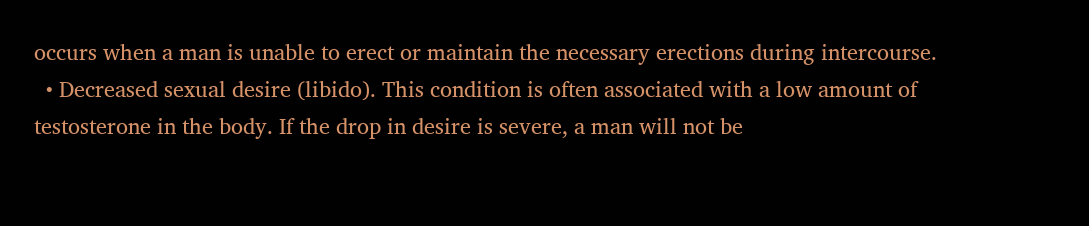occurs when a man is unable to erect or maintain the necessary erections during intercourse.
  • Decreased sexual desire (libido). This condition is often associated with a low amount of testosterone in the body. If the drop in desire is severe, a man will not be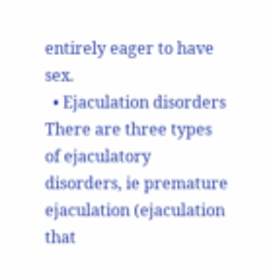entirely eager to have sex.
  • Ejaculation disorders There are three types of ejaculatory disorders, ie premature ejaculation (ejaculation that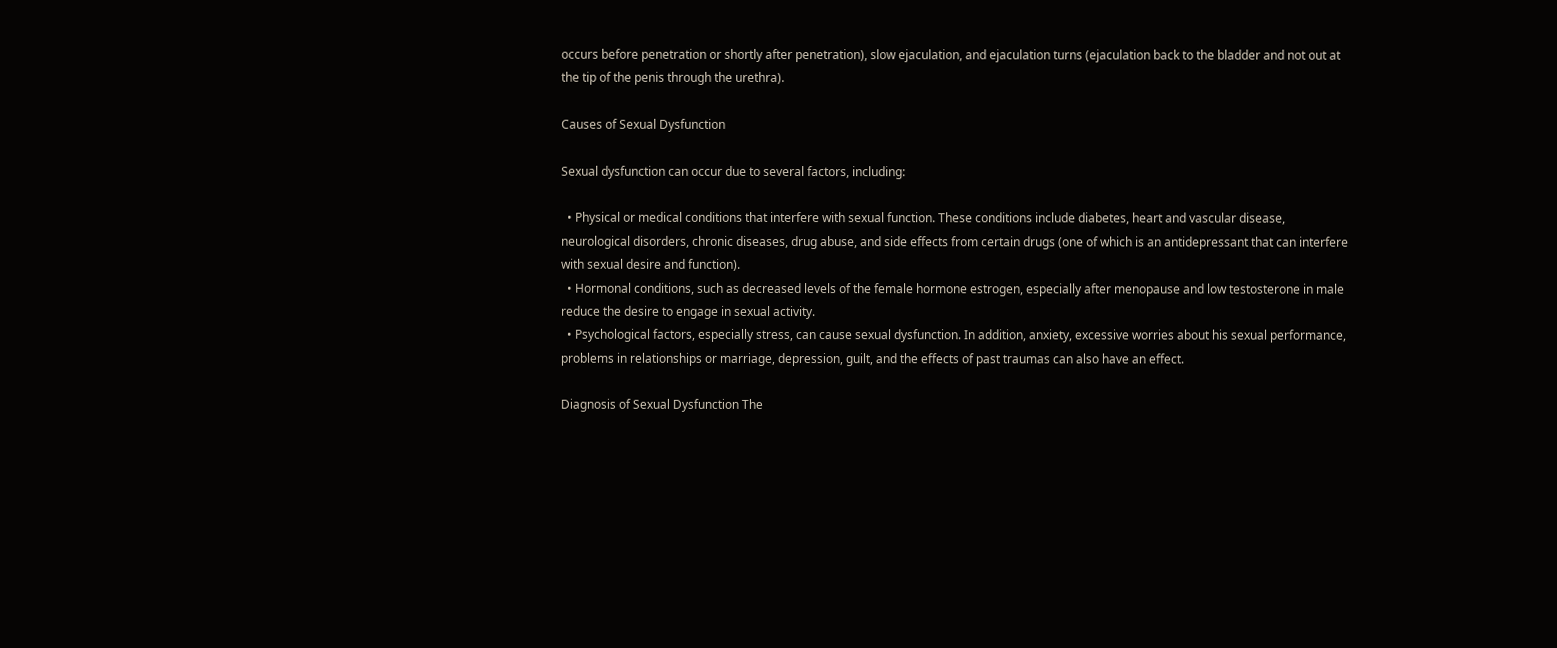occurs before penetration or shortly after penetration), slow ejaculation, and ejaculation turns (ejaculation back to the bladder and not out at the tip of the penis through the urethra).

Causes of Sexual Dysfunction

Sexual dysfunction can occur due to several factors, including:

  • Physical or medical conditions that interfere with sexual function. These conditions include diabetes, heart and vascular disease, neurological disorders, chronic diseases, drug abuse, and side effects from certain drugs (one of which is an antidepressant that can interfere with sexual desire and function).
  • Hormonal conditions, such as decreased levels of the female hormone estrogen, especially after menopause and low testosterone in male reduce the desire to engage in sexual activity.
  • Psychological factors, especially stress, can cause sexual dysfunction. In addition, anxiety, excessive worries about his sexual performance, problems in relationships or marriage, depression, guilt, and the effects of past traumas can also have an effect.

Diagnosis of Sexual Dysfunction The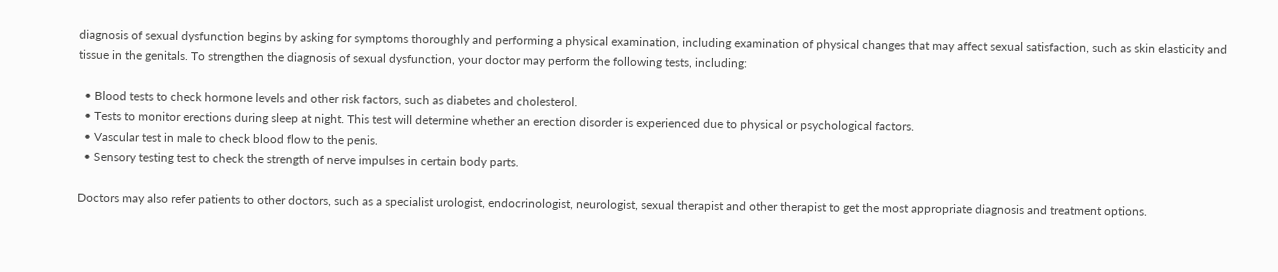diagnosis of sexual dysfunction begins by asking for symptoms thoroughly and performing a physical examination, including examination of physical changes that may affect sexual satisfaction, such as skin elasticity and tissue in the genitals. To strengthen the diagnosis of sexual dysfunction, your doctor may perform the following tests, including:

  • Blood tests to check hormone levels and other risk factors, such as diabetes and cholesterol.
  • Tests to monitor erections during sleep at night. This test will determine whether an erection disorder is experienced due to physical or psychological factors.
  • Vascular test in male to check blood flow to the penis.
  • Sensory testing test to check the strength of nerve impulses in certain body parts.

Doctors may also refer patients to other doctors, such as a specialist urologist, endocrinologist, neurologist, sexual therapist and other therapist to get the most appropriate diagnosis and treatment options.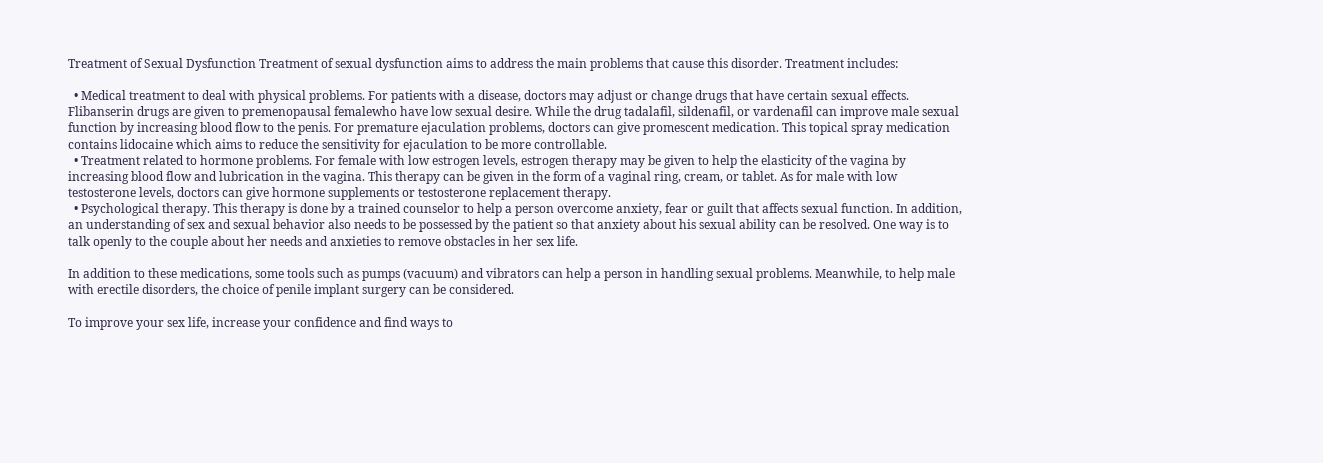Treatment of Sexual Dysfunction Treatment of sexual dysfunction aims to address the main problems that cause this disorder. Treatment includes:

  • Medical treatment to deal with physical problems. For patients with a disease, doctors may adjust or change drugs that have certain sexual effects. Flibanserin drugs are given to premenopausal femalewho have low sexual desire. While the drug tadalafil, sildenafil, or vardenafil can improve male sexual function by increasing blood flow to the penis. For premature ejaculation problems, doctors can give promescent medication. This topical spray medication contains lidocaine which aims to reduce the sensitivity for ejaculation to be more controllable.
  • Treatment related to hormone problems. For female with low estrogen levels, estrogen therapy may be given to help the elasticity of the vagina by increasing blood flow and lubrication in the vagina. This therapy can be given in the form of a vaginal ring, cream, or tablet. As for male with low testosterone levels, doctors can give hormone supplements or testosterone replacement therapy.
  • Psychological therapy. This therapy is done by a trained counselor to help a person overcome anxiety, fear or guilt that affects sexual function. In addition, an understanding of sex and sexual behavior also needs to be possessed by the patient so that anxiety about his sexual ability can be resolved. One way is to talk openly to the couple about her needs and anxieties to remove obstacles in her sex life.

In addition to these medications, some tools such as pumps (vacuum) and vibrators can help a person in handling sexual problems. Meanwhile, to help male with erectile disorders, the choice of penile implant surgery can be considered.

To improve your sex life, increase your confidence and find ways to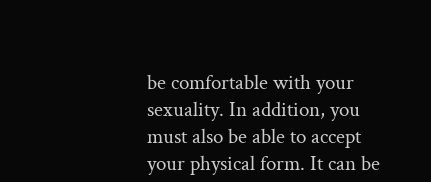be comfortable with your sexuality. In addition, you must also be able to accept your physical form. It can be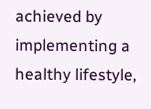achieved by implementing a healthy lifestyle,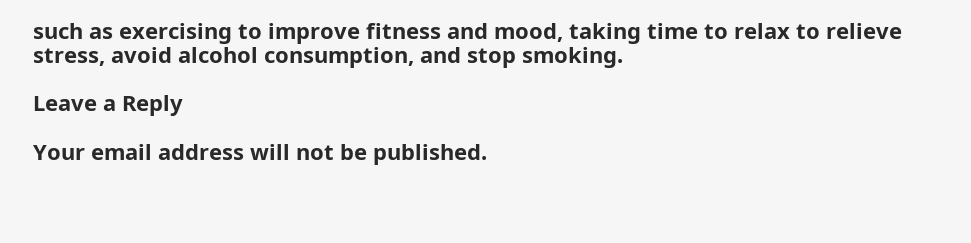such as exercising to improve fitness and mood, taking time to relax to relieve stress, avoid alcohol consumption, and stop smoking.

Leave a Reply

Your email address will not be published.